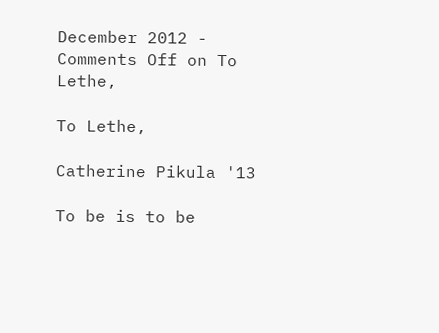December 2012 - Comments Off on To Lethe,

To Lethe,

Catherine Pikula '13

To be is to be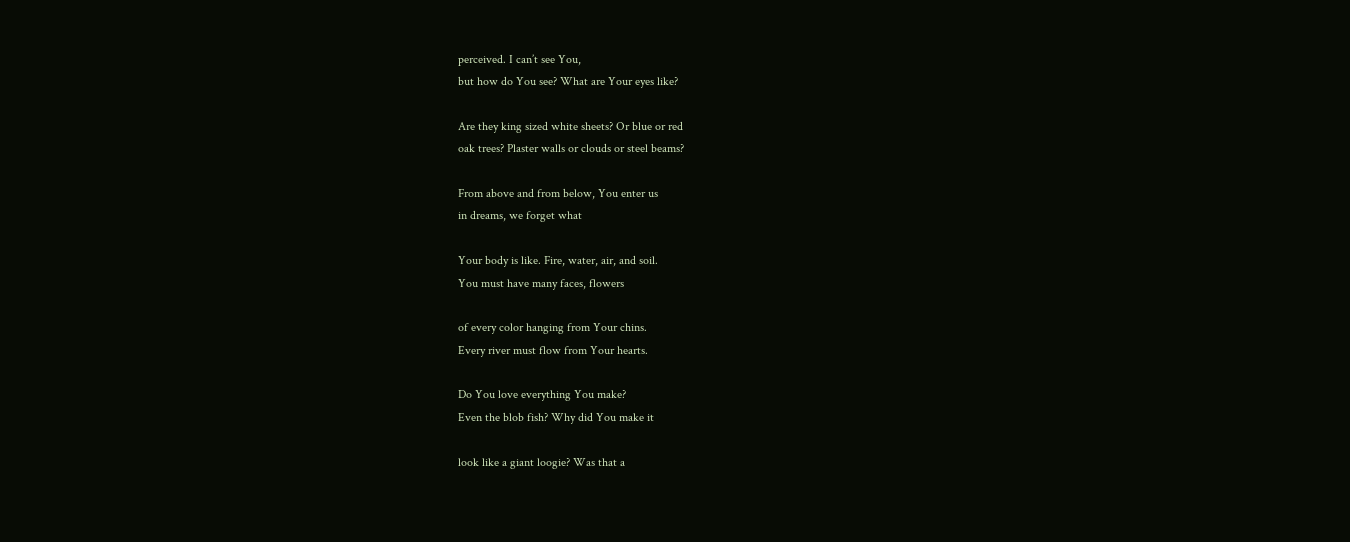perceived. I can’t see You,
but how do You see? What are Your eyes like?

Are they king sized white sheets? Or blue or red
oak trees? Plaster walls or clouds or steel beams?

From above and from below, You enter us
in dreams, we forget what

Your body is like. Fire, water, air, and soil.
You must have many faces, flowers

of every color hanging from Your chins.
Every river must flow from Your hearts.

Do You love everything You make?
Even the blob fish? Why did You make it

look like a giant loogie? Was that a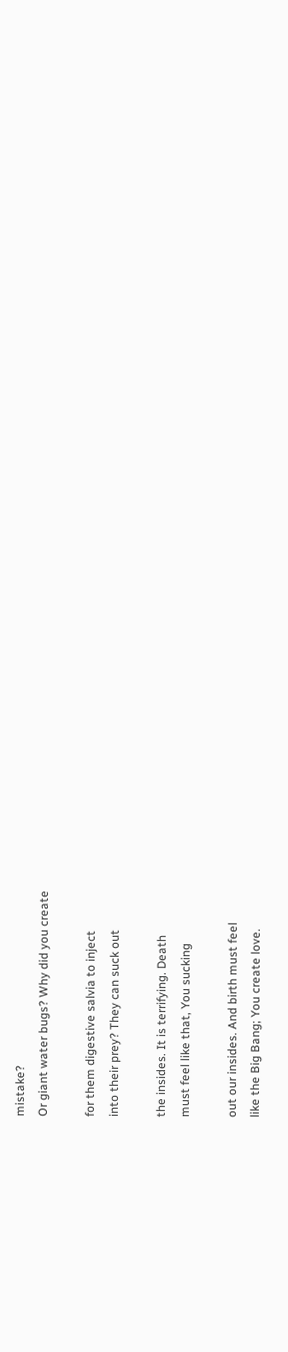mistake?
Or giant water bugs? Why did you create

for them digestive salvia to inject
into their prey? They can suck out

the insides. It is terrifying. Death
must feel like that, You sucking

out our insides. And birth must feel
like the Big Bang; You create love.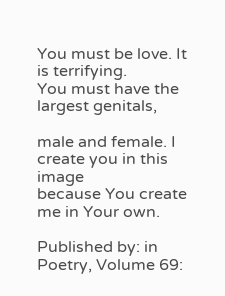You must be love. It is terrifying.
You must have the largest genitals,

male and female. I create you in this image
because You create me in Your own.

Published by: in Poetry, Volume 69: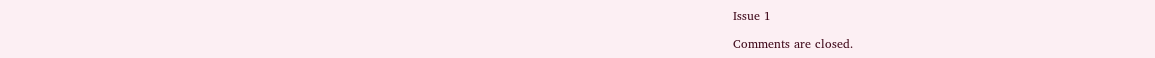Issue 1

Comments are closed.